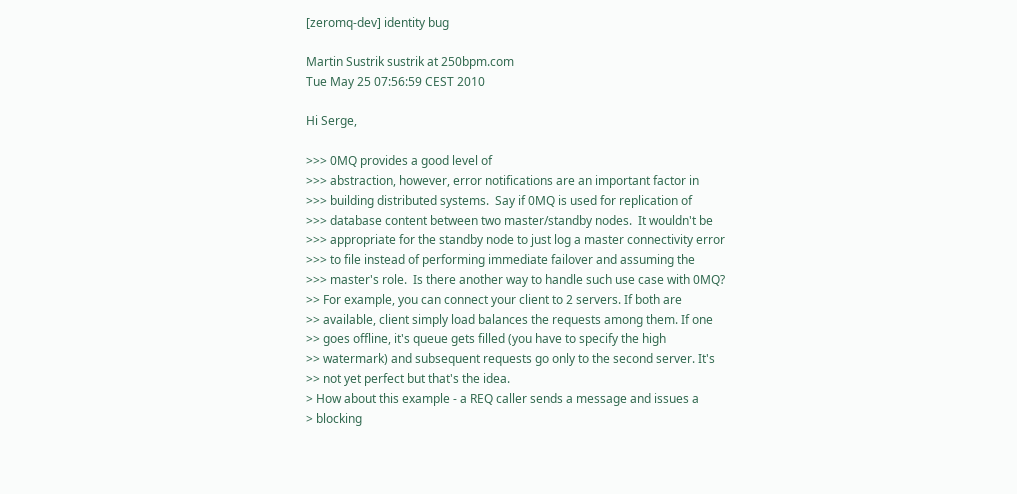[zeromq-dev] identity bug

Martin Sustrik sustrik at 250bpm.com
Tue May 25 07:56:59 CEST 2010

Hi Serge,

>>> 0MQ provides a good level of
>>> abstraction, however, error notifications are an important factor in
>>> building distributed systems.  Say if 0MQ is used for replication of
>>> database content between two master/standby nodes.  It wouldn't be
>>> appropriate for the standby node to just log a master connectivity error
>>> to file instead of performing immediate failover and assuming the
>>> master's role.  Is there another way to handle such use case with 0MQ?
>> For example, you can connect your client to 2 servers. If both are
>> available, client simply load balances the requests among them. If one
>> goes offline, it's queue gets filled (you have to specify the high
>> watermark) and subsequent requests go only to the second server. It's
>> not yet perfect but that's the idea.
> How about this example - a REQ caller sends a message and issues a
> blocking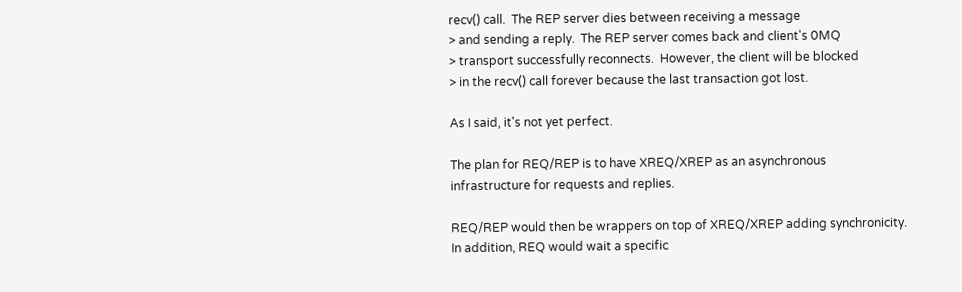recv() call.  The REP server dies between receiving a message
> and sending a reply.  The REP server comes back and client's 0MQ
> transport successfully reconnects.  However, the client will be blocked
> in the recv() call forever because the last transaction got lost.

As I said, it's not yet perfect.

The plan for REQ/REP is to have XREQ/XREP as an asynchronous
infrastructure for requests and replies.

REQ/REP would then be wrappers on top of XREQ/XREP adding synchronicity.
In addition, REQ would wait a specific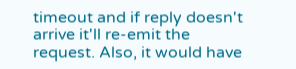timeout and if reply doesn't
arrive it'll re-emit the request. Also, it would have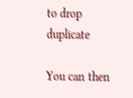to drop duplicate

You can then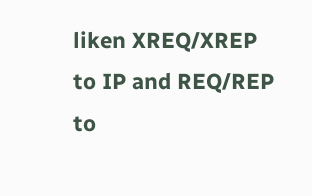liken XREQ/XREP to IP and REQ/REP to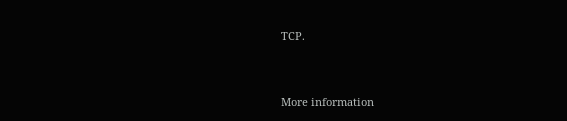TCP.


More information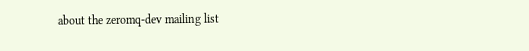about the zeromq-dev mailing list